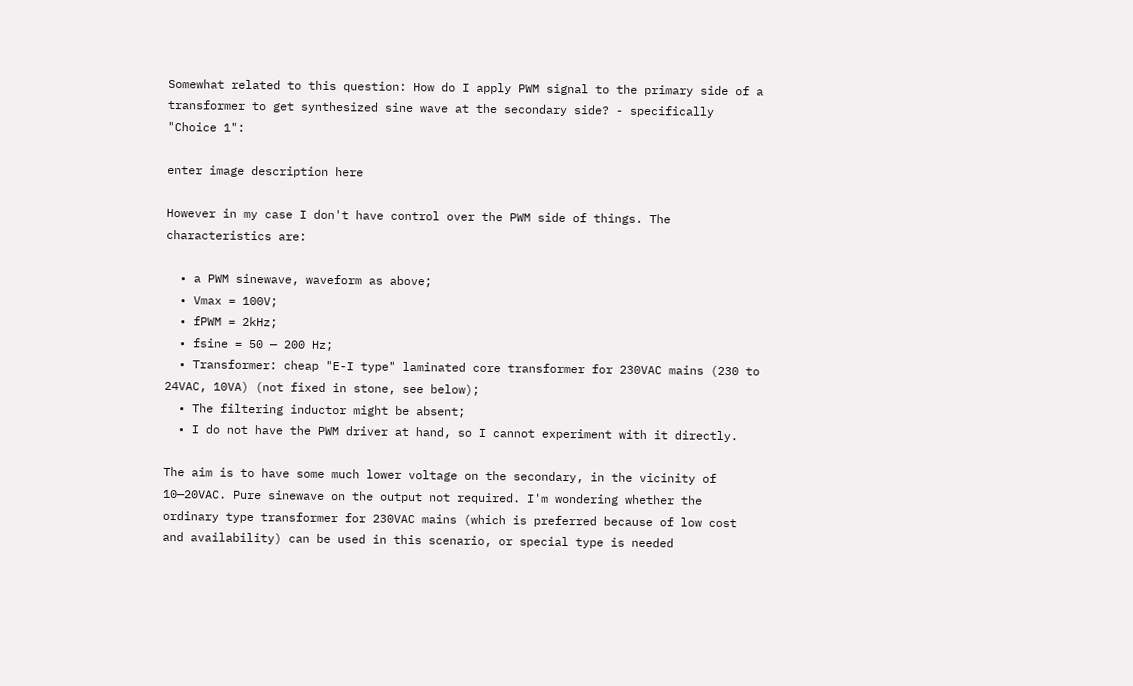Somewhat related to this question: How do I apply PWM signal to the primary side of a transformer to get synthesized sine wave at the secondary side? - specifically "Choice 1":

enter image description here

However in my case I don't have control over the PWM side of things. The characteristics are:

  • a PWM sinewave, waveform as above;
  • Vmax = 100V;
  • fPWM = 2kHz;
  • fsine = 50 — 200 Hz;
  • Transformer: cheap "E-I type" laminated core transformer for 230VAC mains (230 to 24VAC, 10VA) (not fixed in stone, see below);
  • The filtering inductor might be absent;
  • I do not have the PWM driver at hand, so I cannot experiment with it directly.

The aim is to have some much lower voltage on the secondary, in the vicinity of 10—20VAC. Pure sinewave on the output not required. I'm wondering whether the ordinary type transformer for 230VAC mains (which is preferred because of low cost and availability) can be used in this scenario, or special type is needed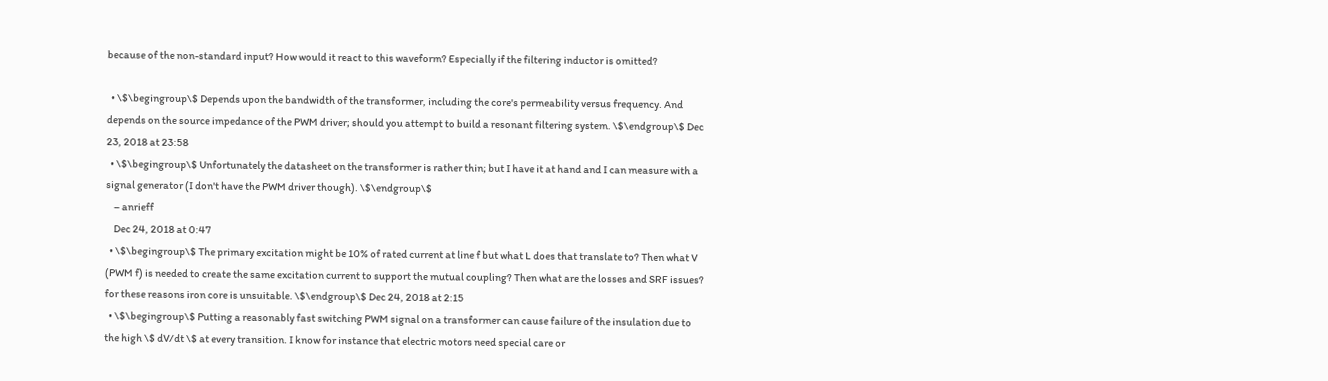because of the non-standard input? How would it react to this waveform? Especially if the filtering inductor is omitted?

  • \$\begingroup\$ Depends upon the bandwidth of the transformer, including the core's permeability versus frequency. And depends on the source impedance of the PWM driver; should you attempt to build a resonant filtering system. \$\endgroup\$ Dec 23, 2018 at 23:58
  • \$\begingroup\$ Unfortunately the datasheet on the transformer is rather thin; but I have it at hand and I can measure with a signal generator (I don't have the PWM driver though). \$\endgroup\$
    – anrieff
    Dec 24, 2018 at 0:47
  • \$\begingroup\$ The primary excitation might be 10% of rated current at line f but what L does that translate to? Then what V (PWM f) is needed to create the same excitation current to support the mutual coupling? Then what are the losses and SRF issues? for these reasons iron core is unsuitable. \$\endgroup\$ Dec 24, 2018 at 2:15
  • \$\begingroup\$ Putting a reasonably fast switching PWM signal on a transformer can cause failure of the insulation due to the high \$ dV/dt \$ at every transition. I know for instance that electric motors need special care or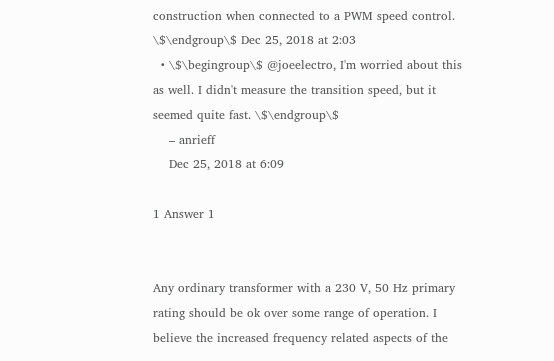construction when connected to a PWM speed control. \$\endgroup\$ Dec 25, 2018 at 2:03
  • \$\begingroup\$ @joeelectro, I'm worried about this as well. I didn't measure the transition speed, but it seemed quite fast. \$\endgroup\$
    – anrieff
    Dec 25, 2018 at 6:09

1 Answer 1


Any ordinary transformer with a 230 V, 50 Hz primary rating should be ok over some range of operation. I believe the increased frequency related aspects of the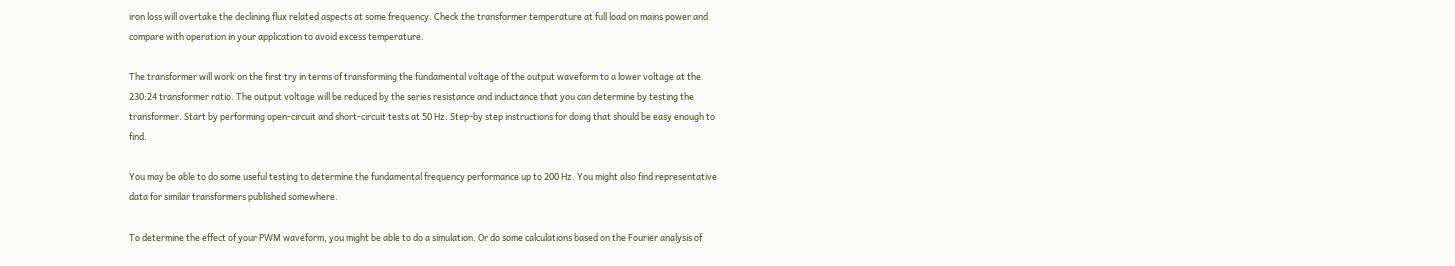iron loss will overtake the declining flux related aspects at some frequency. Check the transformer temperature at full load on mains power and compare with operation in your application to avoid excess temperature.

The transformer will work on the first try in terms of transforming the fundamental voltage of the output waveform to a lower voltage at the 230:24 transformer ratio. The output voltage will be reduced by the series resistance and inductance that you can determine by testing the transformer. Start by performing open-circuit and short-circuit tests at 50 Hz. Step-by step instructions for doing that should be easy enough to find.

You may be able to do some useful testing to determine the fundamental frequency performance up to 200 Hz. You might also find representative data for similar transformers published somewhere.

To determine the effect of your PWM waveform, you might be able to do a simulation. Or do some calculations based on the Fourier analysis of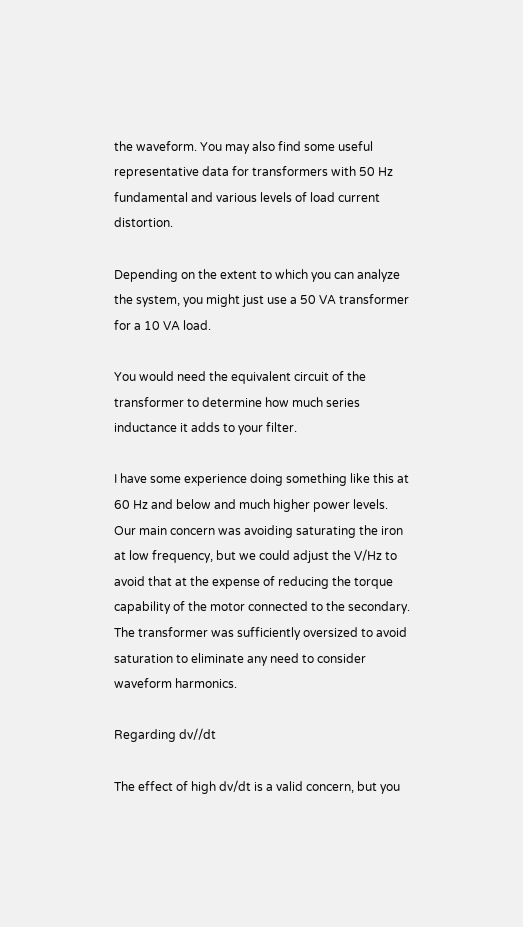the waveform. You may also find some useful representative data for transformers with 50 Hz fundamental and various levels of load current distortion.

Depending on the extent to which you can analyze the system, you might just use a 50 VA transformer for a 10 VA load.

You would need the equivalent circuit of the transformer to determine how much series inductance it adds to your filter.

I have some experience doing something like this at 60 Hz and below and much higher power levels. Our main concern was avoiding saturating the iron at low frequency, but we could adjust the V/Hz to avoid that at the expense of reducing the torque capability of the motor connected to the secondary. The transformer was sufficiently oversized to avoid saturation to eliminate any need to consider waveform harmonics.

Regarding dv//dt

The effect of high dv/dt is a valid concern, but you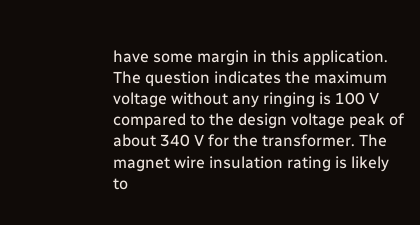have some margin in this application. The question indicates the maximum voltage without any ringing is 100 V compared to the design voltage peak of about 340 V for the transformer. The magnet wire insulation rating is likely to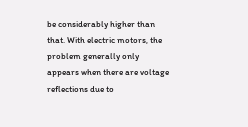be considerably higher than that. With electric motors, the problem generally only appears when there are voltage reflections due to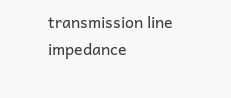transmission line impedance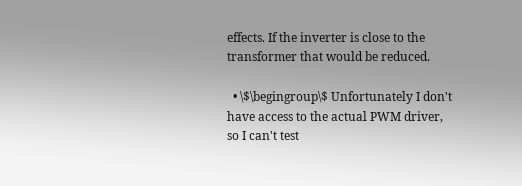effects. If the inverter is close to the transformer that would be reduced.

  • \$\begingroup\$ Unfortunately I don't have access to the actual PWM driver, so I can't test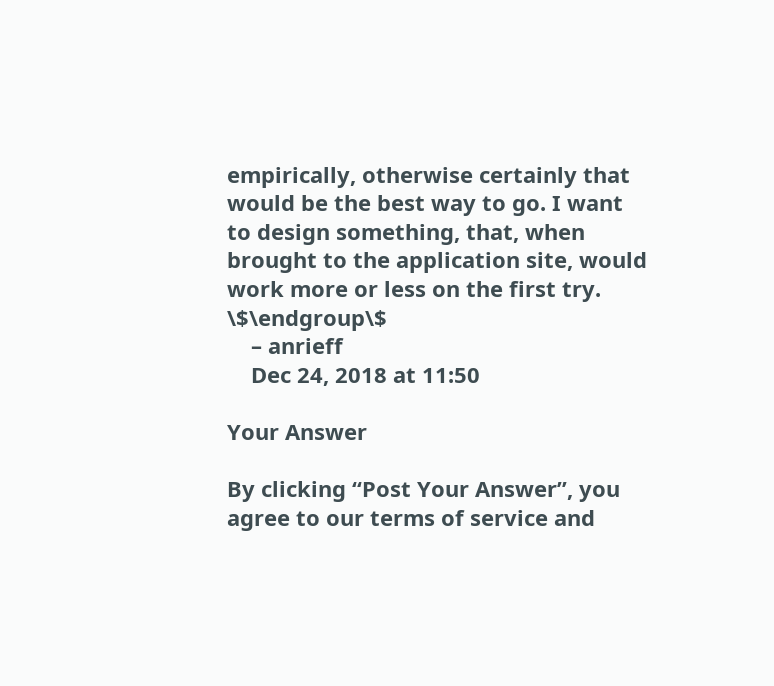empirically, otherwise certainly that would be the best way to go. I want to design something, that, when brought to the application site, would work more or less on the first try. \$\endgroup\$
    – anrieff
    Dec 24, 2018 at 11:50

Your Answer

By clicking “Post Your Answer”, you agree to our terms of service and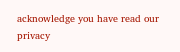acknowledge you have read our privacy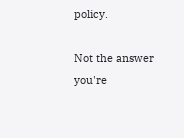policy.

Not the answer you're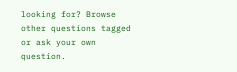looking for? Browse other questions tagged or ask your own question.